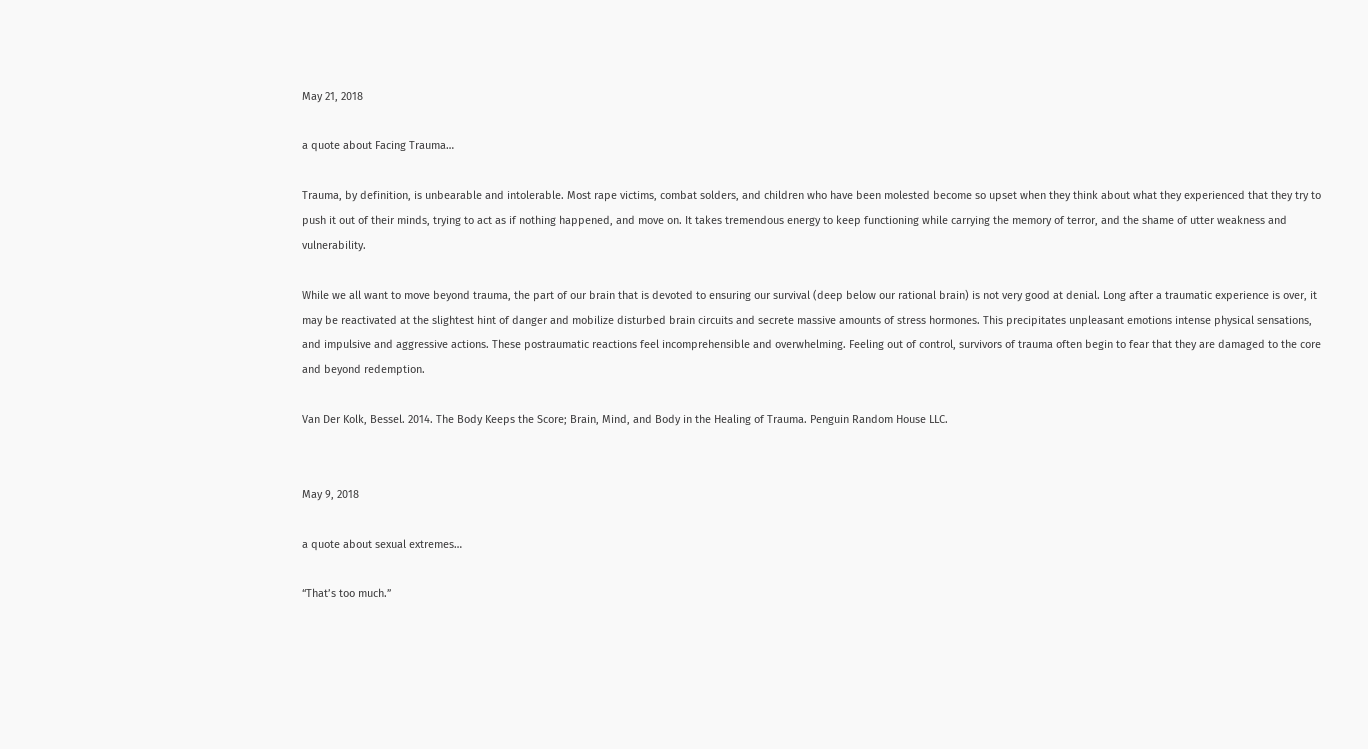May 21, 2018

a quote about Facing Trauma…

Trauma, by definition, is unbearable and intolerable. Most rape victims, combat solders, and children who have been molested become so upset when they think about what they experienced that they try to push it out of their minds, trying to act as if nothing happened, and move on. It takes tremendous energy to keep functioning while carrying the memory of terror, and the shame of utter weakness and vulnerability.

While we all want to move beyond trauma, the part of our brain that is devoted to ensuring our survival (deep below our rational brain) is not very good at denial. Long after a traumatic experience is over, it may be reactivated at the slightest hint of danger and mobilize disturbed brain circuits and secrete massive amounts of stress hormones. This precipitates unpleasant emotions intense physical sensations, and impulsive and aggressive actions. These postraumatic reactions feel incomprehensible and overwhelming. Feeling out of control, survivors of trauma often begin to fear that they are damaged to the core and beyond redemption.

Van Der Kolk, Bessel. 2014. The Body Keeps the Score; Brain, Mind, and Body in the Healing of Trauma. Penguin Random House LLC.


May 9, 2018

a quote about sexual extremes…

“That’s too much.”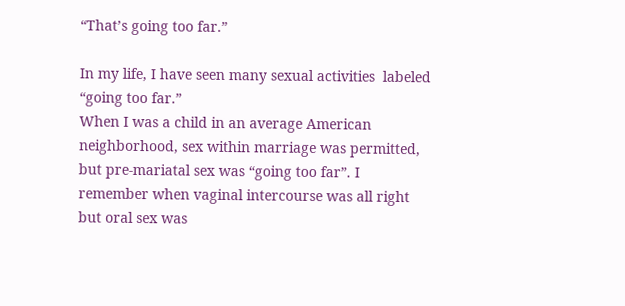“That’s going too far.”

In my life, I have seen many sexual activities  labeled “going too far.”
When I was a child in an average American neighborhood, sex within marriage was permitted, but pre-mariatal sex was “going too far”. I remember when vaginal intercourse was all right but oral sex was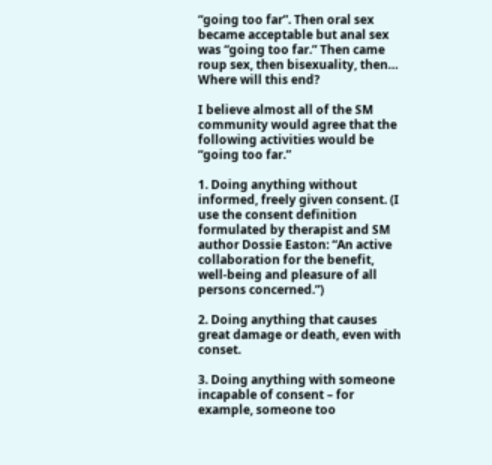“going too far”. Then oral sex became acceptable but anal sex was “going too far.” Then came roup sex, then bisexuality, then… Where will this end?

I believe almost all of the SM community would agree that the following activities would be “going too far.”

1. Doing anything without informed, freely given consent. (I use the consent definition formulated by therapist and SM author Dossie Easton: “An active collaboration for the benefit, well-being and pleasure of all persons concerned.”)

2. Doing anything that causes great damage or death, even with conset.

3. Doing anything with someone incapable of consent – for example, someone too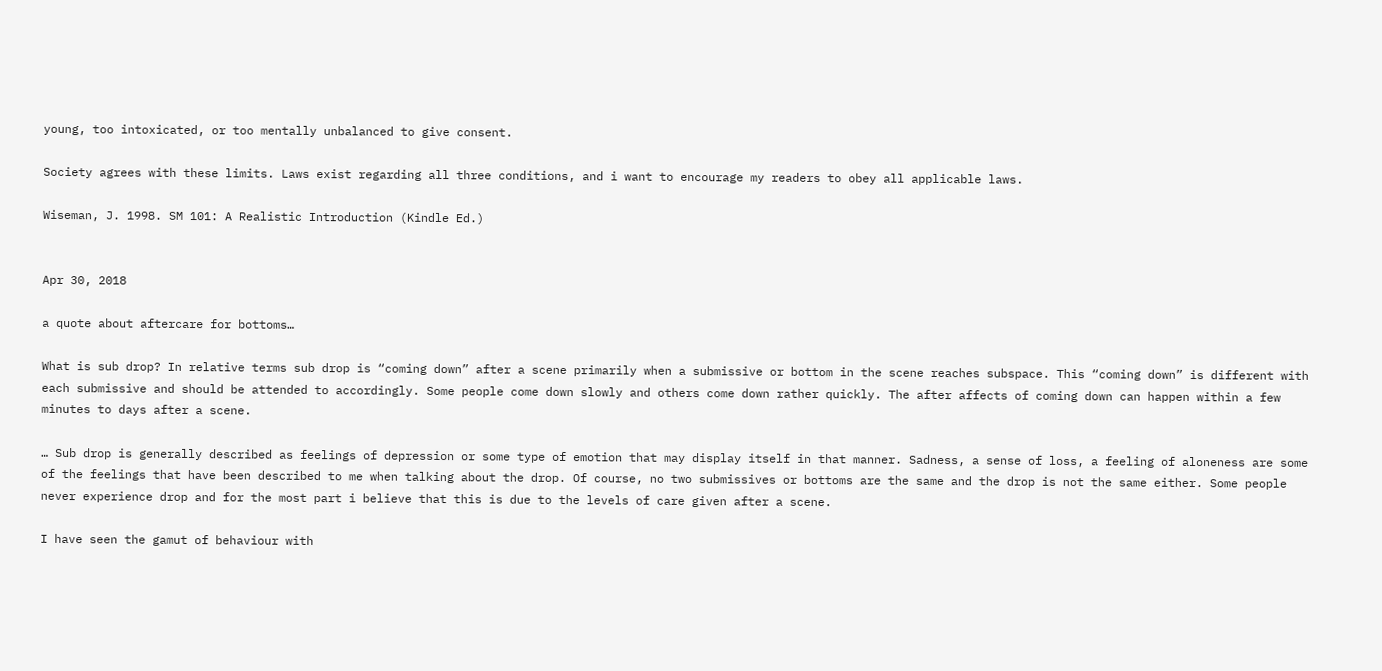young, too intoxicated, or too mentally unbalanced to give consent.

Society agrees with these limits. Laws exist regarding all three conditions, and i want to encourage my readers to obey all applicable laws.

Wiseman, J. 1998. SM 101: A Realistic Introduction (Kindle Ed.)


Apr 30, 2018

a quote about aftercare for bottoms…

What is sub drop? In relative terms sub drop is “coming down” after a scene primarily when a submissive or bottom in the scene reaches subspace. This “coming down” is different with each submissive and should be attended to accordingly. Some people come down slowly and others come down rather quickly. The after affects of coming down can happen within a few minutes to days after a scene.

… Sub drop is generally described as feelings of depression or some type of emotion that may display itself in that manner. Sadness, a sense of loss, a feeling of aloneness are some of the feelings that have been described to me when talking about the drop. Of course, no two submissives or bottoms are the same and the drop is not the same either. Some people never experience drop and for the most part i believe that this is due to the levels of care given after a scene.

I have seen the gamut of behaviour with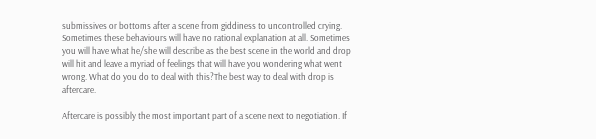submissives or bottoms after a scene from giddiness to uncontrolled crying. Sometimes these behaviours will have no rational explanation at all. Sometimes you will have what he/she will describe as the best scene in the world and drop will hit and leave a myriad of feelings that will have you wondering what went wrong. What do you do to deal with this?The best way to deal with drop is aftercare.

Aftercare is possibly the most important part of a scene next to negotiation. If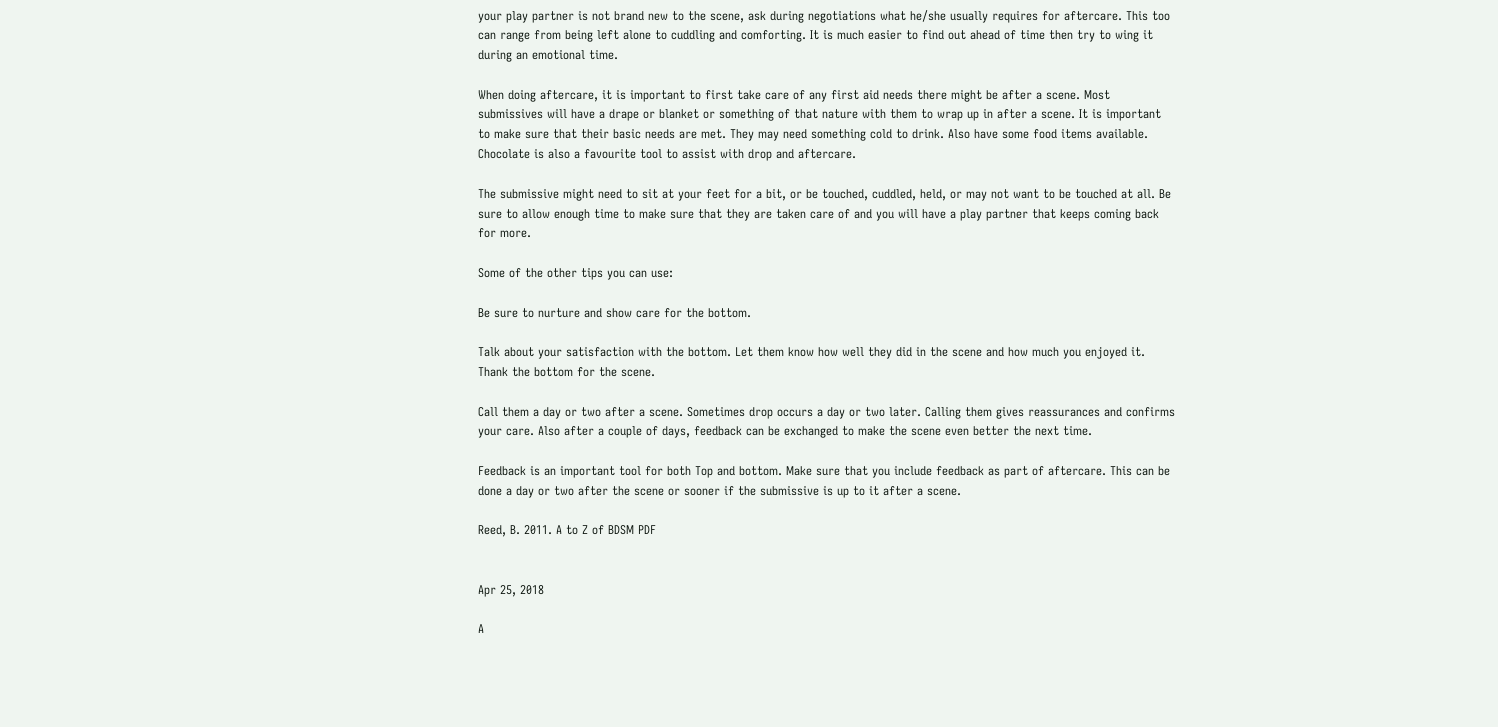your play partner is not brand new to the scene, ask during negotiations what he/she usually requires for aftercare. This too can range from being left alone to cuddling and comforting. It is much easier to find out ahead of time then try to wing it during an emotional time.

When doing aftercare, it is important to first take care of any first aid needs there might be after a scene. Most submissives will have a drape or blanket or something of that nature with them to wrap up in after a scene. It is important to make sure that their basic needs are met. They may need something cold to drink. Also have some food items available. Chocolate is also a favourite tool to assist with drop and aftercare.

The submissive might need to sit at your feet for a bit, or be touched, cuddled, held, or may not want to be touched at all. Be sure to allow enough time to make sure that they are taken care of and you will have a play partner that keeps coming back for more.

Some of the other tips you can use:

Be sure to nurture and show care for the bottom.

Talk about your satisfaction with the bottom. Let them know how well they did in the scene and how much you enjoyed it. Thank the bottom for the scene.

Call them a day or two after a scene. Sometimes drop occurs a day or two later. Calling them gives reassurances and confirms your care. Also after a couple of days, feedback can be exchanged to make the scene even better the next time.

Feedback is an important tool for both Top and bottom. Make sure that you include feedback as part of aftercare. This can be done a day or two after the scene or sooner if the submissive is up to it after a scene.

Reed, B. 2011. A to Z of BDSM PDF


Apr 25, 2018

A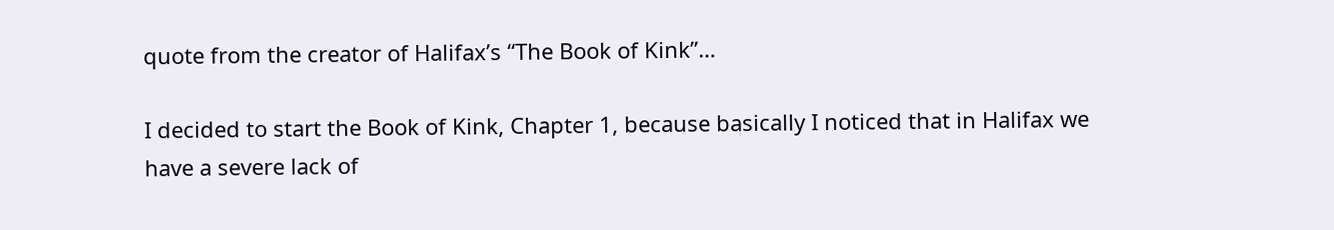quote from the creator of Halifax’s “The Book of Kink”…

I decided to start the Book of Kink, Chapter 1, because basically I noticed that in Halifax we have a severe lack of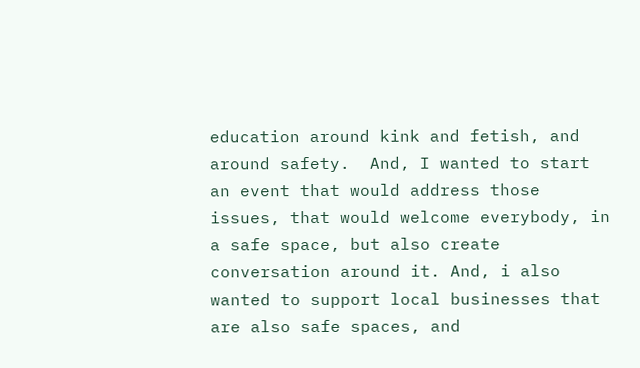education around kink and fetish, and around safety.  And, I wanted to start an event that would address those issues, that would welcome everybody, in a safe space, but also create conversation around it. And, i also wanted to support local businesses that are also safe spaces, and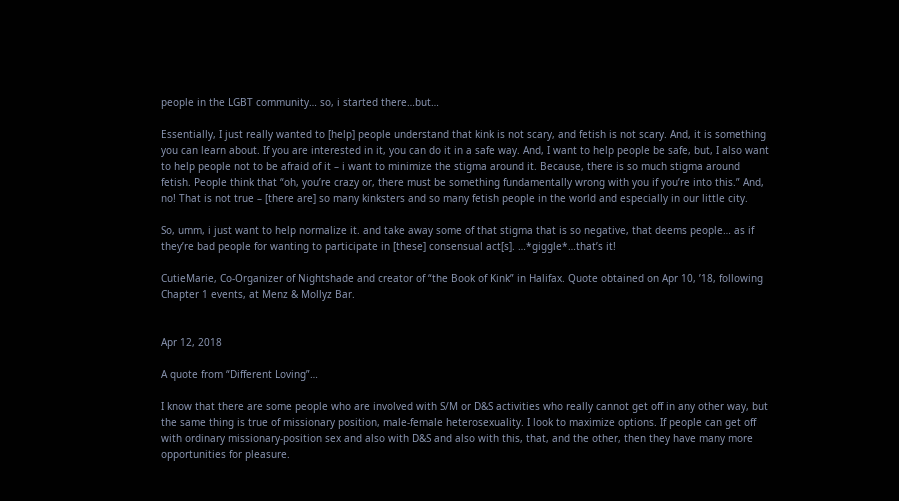people in the LGBT community… so, i started there…but…

Essentially, I just really wanted to [help] people understand that kink is not scary, and fetish is not scary. And, it is something you can learn about. If you are interested in it, you can do it in a safe way. And, I want to help people be safe, but, I also want to help people not to be afraid of it – i want to minimize the stigma around it. Because, there is so much stigma around fetish. People think that “oh, you’re crazy or, there must be something fundamentally wrong with you if you’re into this.” And, no! That is not true – [there are] so many kinksters and so many fetish people in the world and especially in our little city.

So, umm, i just want to help normalize it. and take away some of that stigma that is so negative, that deems people… as if they’re bad people for wanting to participate in [these] consensual act[s]. …*giggle*…that’s it!

CutieMarie, Co-Organizer of Nightshade and creator of “the Book of Kink” in Halifax. Quote obtained on Apr 10, ’18, following Chapter 1 events, at Menz & Mollyz Bar.


Apr 12, 2018

A quote from “Different Loving”…

I know that there are some people who are involved with S/M or D&S activities who really cannot get off in any other way, but the same thing is true of missionary position, male-female heterosexuality. I look to maximize options. If people can get off with ordinary missionary-position sex and also with D&S and also with this, that, and the other, then they have many more opportunities for pleasure.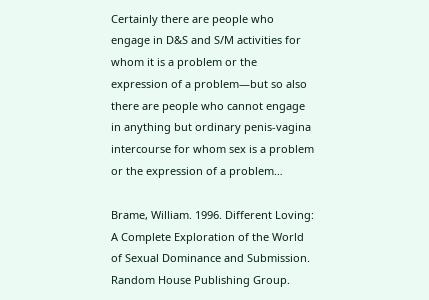Certainly there are people who engage in D&S and S/M activities for whom it is a problem or the expression of a problem—but so also there are people who cannot engage in anything but ordinary penis-vagina intercourse for whom sex is a problem or the expression of a problem…

Brame, William. 1996. Different Loving: A Complete Exploration of the World of Sexual Dominance and Submission. Random House Publishing Group.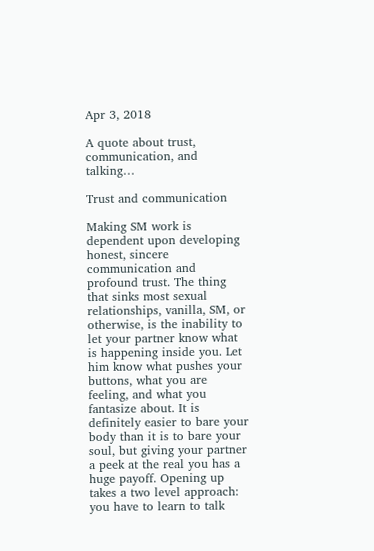Apr 3, 2018

A quote about trust, communication, and talking…

Trust and communication

Making SM work is dependent upon developing honest, sincere communication and profound trust. The thing that sinks most sexual relationships, vanilla, SM, or otherwise, is the inability to let your partner know what is happening inside you. Let him know what pushes your buttons, what you are feeling, and what you fantasize about. It is definitely easier to bare your body than it is to bare your soul, but giving your partner a peek at the real you has a huge payoff. Opening up takes a two level approach: you have to learn to talk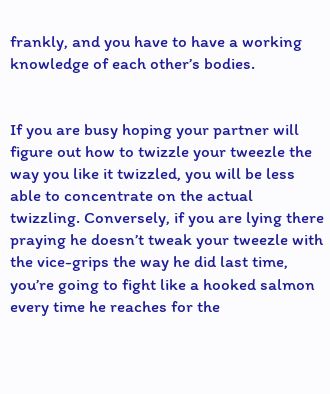frankly, and you have to have a working knowledge of each other’s bodies.


If you are busy hoping your partner will figure out how to twizzle your tweezle the way you like it twizzled, you will be less able to concentrate on the actual twizzling. Conversely, if you are lying there praying he doesn’t tweak your tweezle with the vice-grips the way he did last time, you’re going to fight like a hooked salmon every time he reaches for the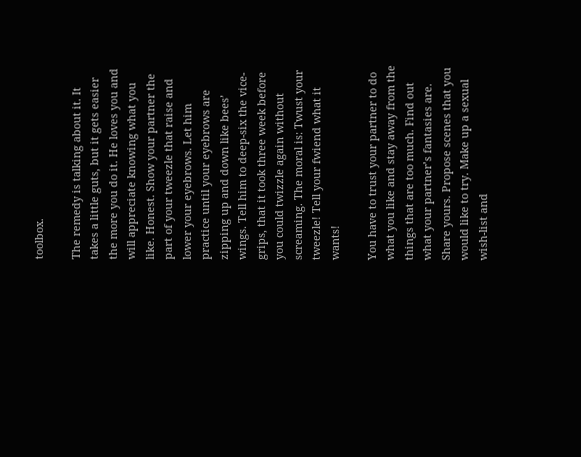toolbox.

The remedy is talking about it. It takes a little guts, but it gets easier the more you do it. He loves you and will appreciate knowing what you like. Honest. Show your partner the part of your tweezle that raise and lower your eyebrows. Let him practice until your eyebrows are zipping up and down like bees’ wings. Tell him to deep-six the vice-grips, that it took three week before you could twizzle again without screaming. The moral is: Twust your tweezle! Tell your fwiend what it wants!

You have to trust your partner to do what you like and stay away from the things that are too much. Find out what your partner’s fantasies are. Share yours. Propose scenes that you would like to try. Make up a sexual wish-list and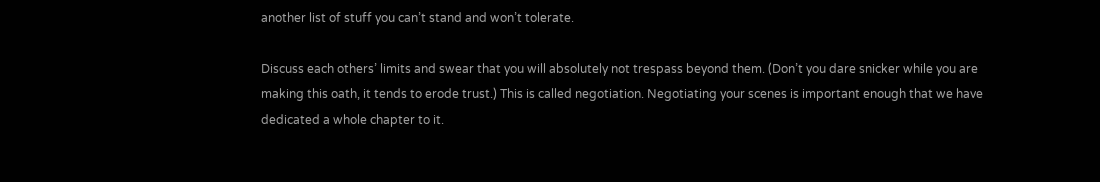another list of stuff you can’t stand and won’t tolerate.

Discuss each others’ limits and swear that you will absolutely not trespass beyond them. (Don’t you dare snicker while you are making this oath, it tends to erode trust.) This is called negotiation. Negotiating your scenes is important enough that we have dedicated a whole chapter to it.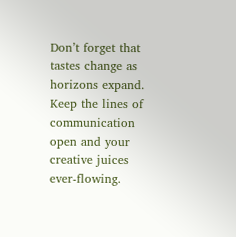Don’t forget that tastes change as horizons expand. Keep the lines of communication open and your creative juices ever-flowing.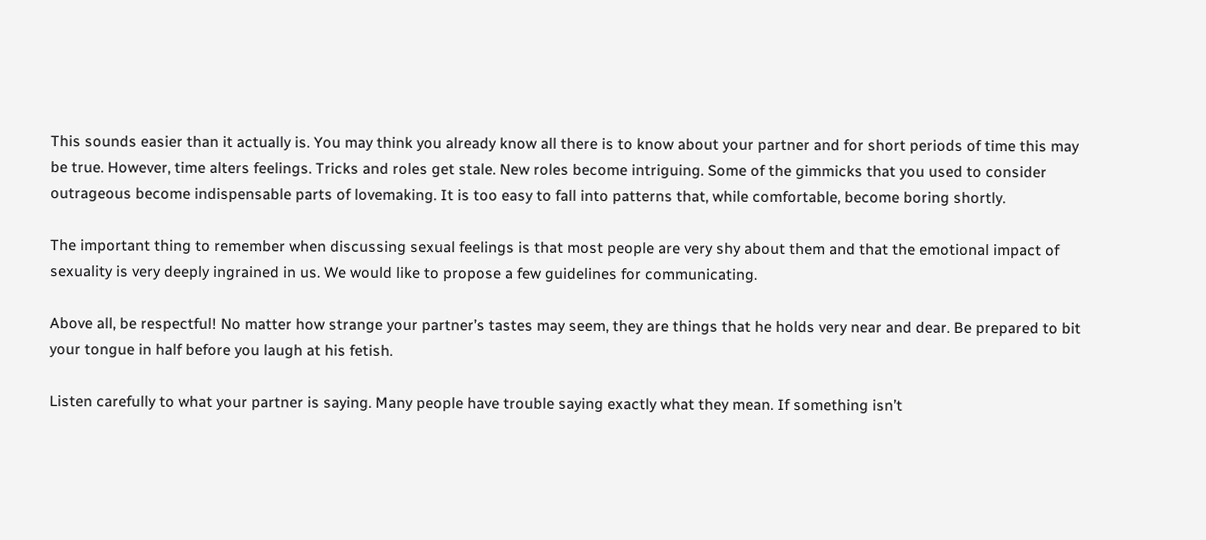This sounds easier than it actually is. You may think you already know all there is to know about your partner and for short periods of time this may be true. However, time alters feelings. Tricks and roles get stale. New roles become intriguing. Some of the gimmicks that you used to consider outrageous become indispensable parts of lovemaking. It is too easy to fall into patterns that, while comfortable, become boring shortly.

The important thing to remember when discussing sexual feelings is that most people are very shy about them and that the emotional impact of sexuality is very deeply ingrained in us. We would like to propose a few guidelines for communicating.

Above all, be respectful! No matter how strange your partner’s tastes may seem, they are things that he holds very near and dear. Be prepared to bit your tongue in half before you laugh at his fetish.

Listen carefully to what your partner is saying. Many people have trouble saying exactly what they mean. If something isn’t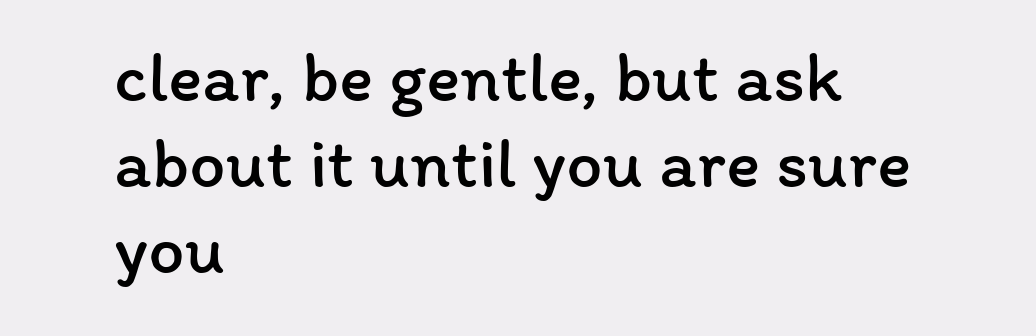clear, be gentle, but ask about it until you are sure you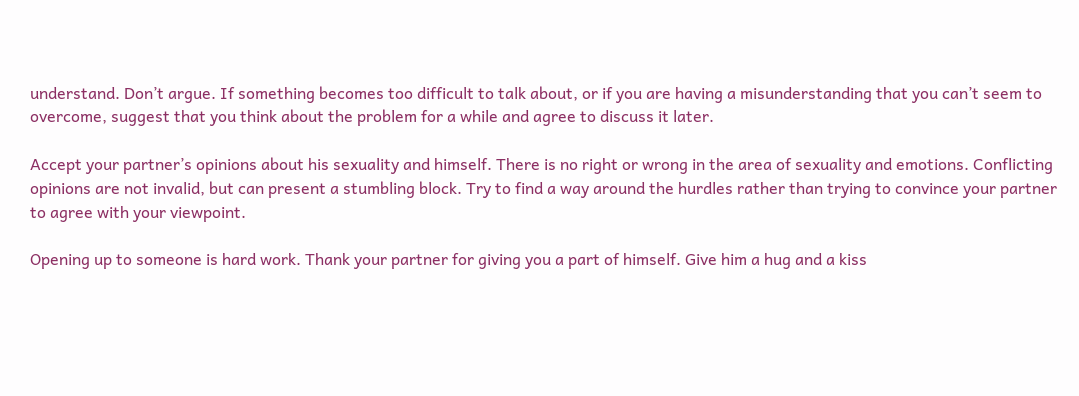understand. Don’t argue. If something becomes too difficult to talk about, or if you are having a misunderstanding that you can’t seem to overcome, suggest that you think about the problem for a while and agree to discuss it later.

Accept your partner’s opinions about his sexuality and himself. There is no right or wrong in the area of sexuality and emotions. Conflicting opinions are not invalid, but can present a stumbling block. Try to find a way around the hurdles rather than trying to convince your partner to agree with your viewpoint.

Opening up to someone is hard work. Thank your partner for giving you a part of himself. Give him a hug and a kiss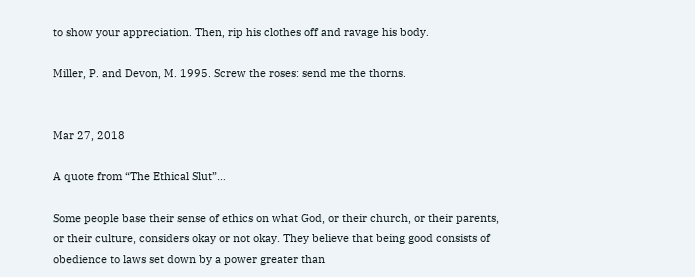to show your appreciation. Then, rip his clothes off and ravage his body.

Miller, P. and Devon, M. 1995. Screw the roses: send me the thorns.


Mar 27, 2018

A quote from “The Ethical Slut”…

Some people base their sense of ethics on what God, or their church, or their parents, or their culture, considers okay or not okay. They believe that being good consists of obedience to laws set down by a power greater than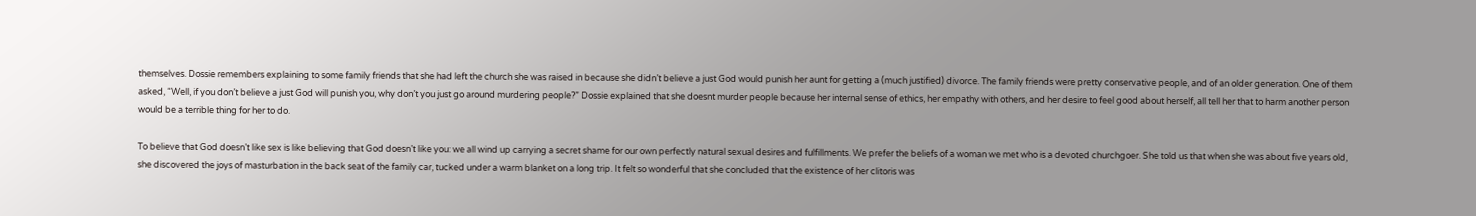themselves. Dossie remembers explaining to some family friends that she had left the church she was raised in because she didn’t believe a just God would punish her aunt for getting a (much justified) divorce. The family friends were pretty conservative people, and of an older generation. One of them asked, “Well, if you don’t believe a just God will punish you, why don’t you just go around murdering people?” Dossie explained that she doesnt murder people because her internal sense of ethics, her empathy with others, and her desire to feel good about herself, all tell her that to harm another person would be a terrible thing for her to do.

To believe that God doesn’t like sex is like believing that God doesn’t like you: we all wind up carrying a secret shame for our own perfectly natural sexual desires and fulfillments. We prefer the beliefs of a woman we met who is a devoted churchgoer. She told us that when she was about five years old, she discovered the joys of masturbation in the back seat of the family car, tucked under a warm blanket on a long trip. It felt so wonderful that she concluded that the existence of her clitoris was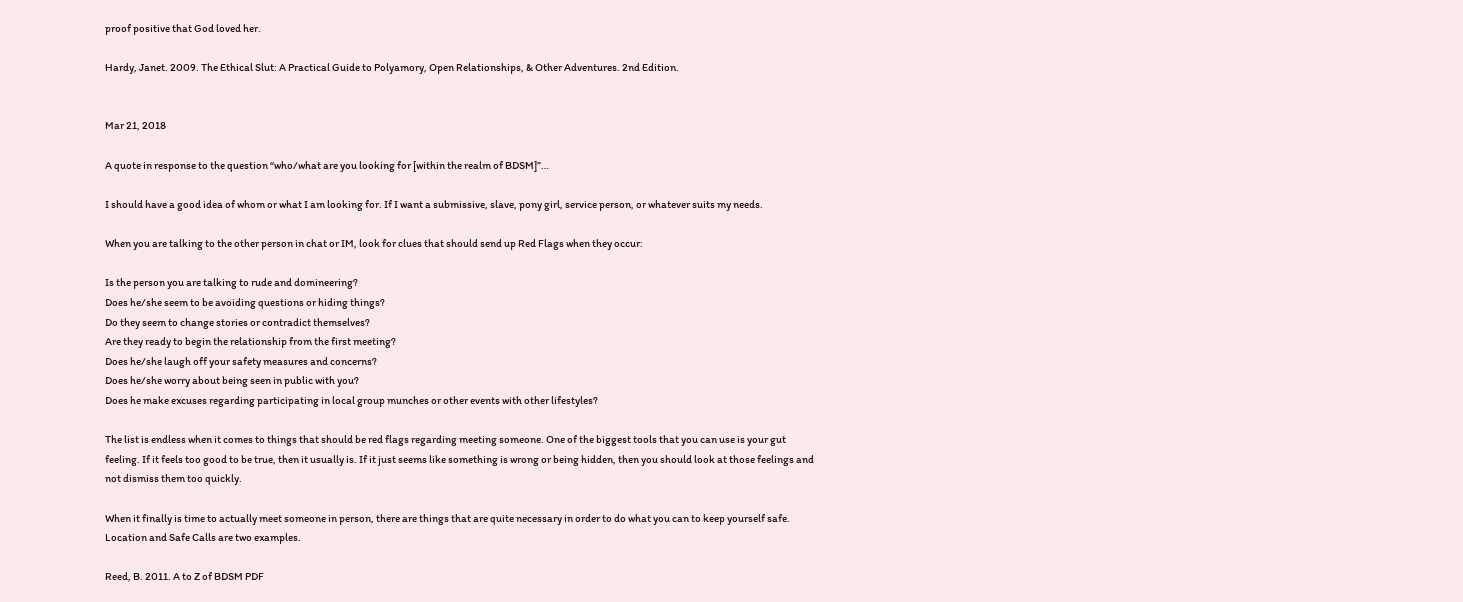proof positive that God loved her.

Hardy, Janet. 2009. The Ethical Slut: A Practical Guide to Polyamory, Open Relationships, & Other Adventures. 2nd Edition.


Mar 21, 2018

A quote in response to the question “who/what are you looking for [within the realm of BDSM]”…

I should have a good idea of whom or what I am looking for. If I want a submissive, slave, pony girl, service person, or whatever suits my needs.

When you are talking to the other person in chat or IM, look for clues that should send up Red Flags when they occur:

Is the person you are talking to rude and domineering?
Does he/she seem to be avoiding questions or hiding things?
Do they seem to change stories or contradict themselves?
Are they ready to begin the relationship from the first meeting?
Does he/she laugh off your safety measures and concerns?
Does he/she worry about being seen in public with you?
Does he make excuses regarding participating in local group munches or other events with other lifestyles?

The list is endless when it comes to things that should be red flags regarding meeting someone. One of the biggest tools that you can use is your gut feeling. If it feels too good to be true, then it usually is. If it just seems like something is wrong or being hidden, then you should look at those feelings and not dismiss them too quickly.

When it finally is time to actually meet someone in person, there are things that are quite necessary in order to do what you can to keep yourself safe. Location and Safe Calls are two examples.

Reed, B. 2011. A to Z of BDSM PDF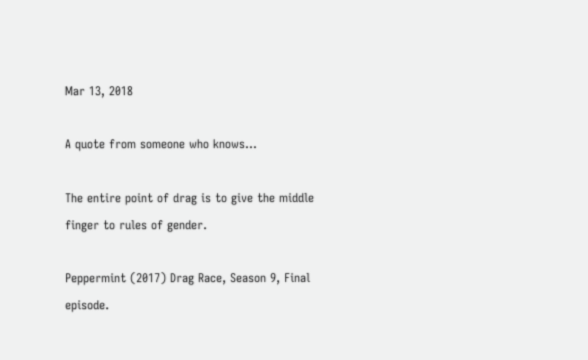Mar 13, 2018

A quote from someone who knows…

The entire point of drag is to give the middle finger to rules of gender.

Peppermint (2017) Drag Race, Season 9, Final episode.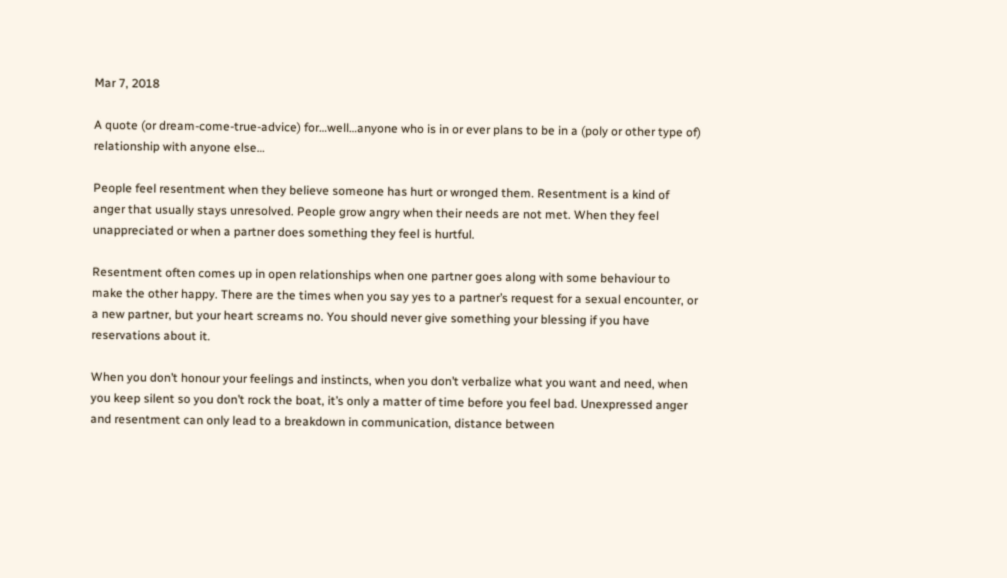Mar 7, 2018

A quote (or dream-come-true-advice) for…well…anyone who is in or ever plans to be in a (poly or other type of) relationship with anyone else…

People feel resentment when they believe someone has hurt or wronged them. Resentment is a kind of anger that usually stays unresolved. People grow angry when their needs are not met. When they feel unappreciated or when a partner does something they feel is hurtful.

Resentment often comes up in open relationships when one partner goes along with some behaviour to make the other happy. There are the times when you say yes to a partner’s request for a sexual encounter, or a new partner, but your heart screams no. You should never give something your blessing if you have reservations about it.

When you don’t honour your feelings and instincts, when you don’t verbalize what you want and need, when you keep silent so you don’t rock the boat, it’s only a matter of time before you feel bad. Unexpressed anger and resentment can only lead to a breakdown in communication, distance between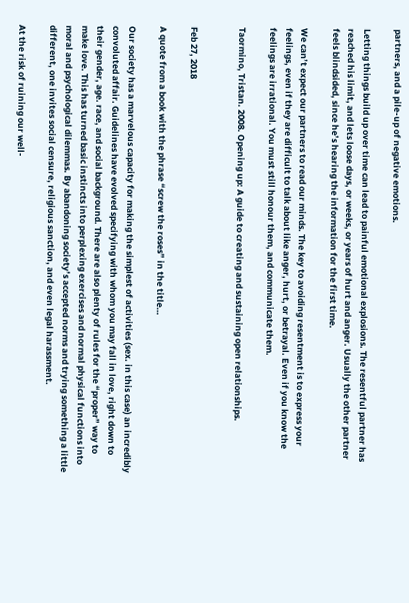partners, and a pile-up of negative emotions.

Letting things build up over time can lead to painful emotional explosions. The resentful partner has reached his limit, and lets loose days, or weeks, or years of hurt and anger. Usually the other partner feels blindsided, since he’s hearing the information for the first time.

We can’t expect our partners to read our minds. The key to avoiding resentment is to express your feelings, even if they are difficult to talk about like anger, hurt, or betrayal. Even if you know the feelings are irrational. You must still honour them, and communicate them.

Taormino, Tristan. 2008. Opening up: A guide to creating and sustaining open relationships.


Feb 27, 2018

A quote from a book with the phrase “screw the roses” in the title…

Our society has a marvelous capacity for making the simplest of activities (sex. in this case) an incredibly convoluted affair. Guidelines have evolved specifying with whom you may fall in love, right down to their gender, age. race, and social background. There are also plenty of rules for the “proper” way to make love. This has turned basic instincts into perplexing exercises and normal physical functions into moral and psychological dilemmas. By abandoning society’s accepted norms and trying something a little different, one invites social censure, religious sanction, and even legal harassment.

At the risk of ruining our well-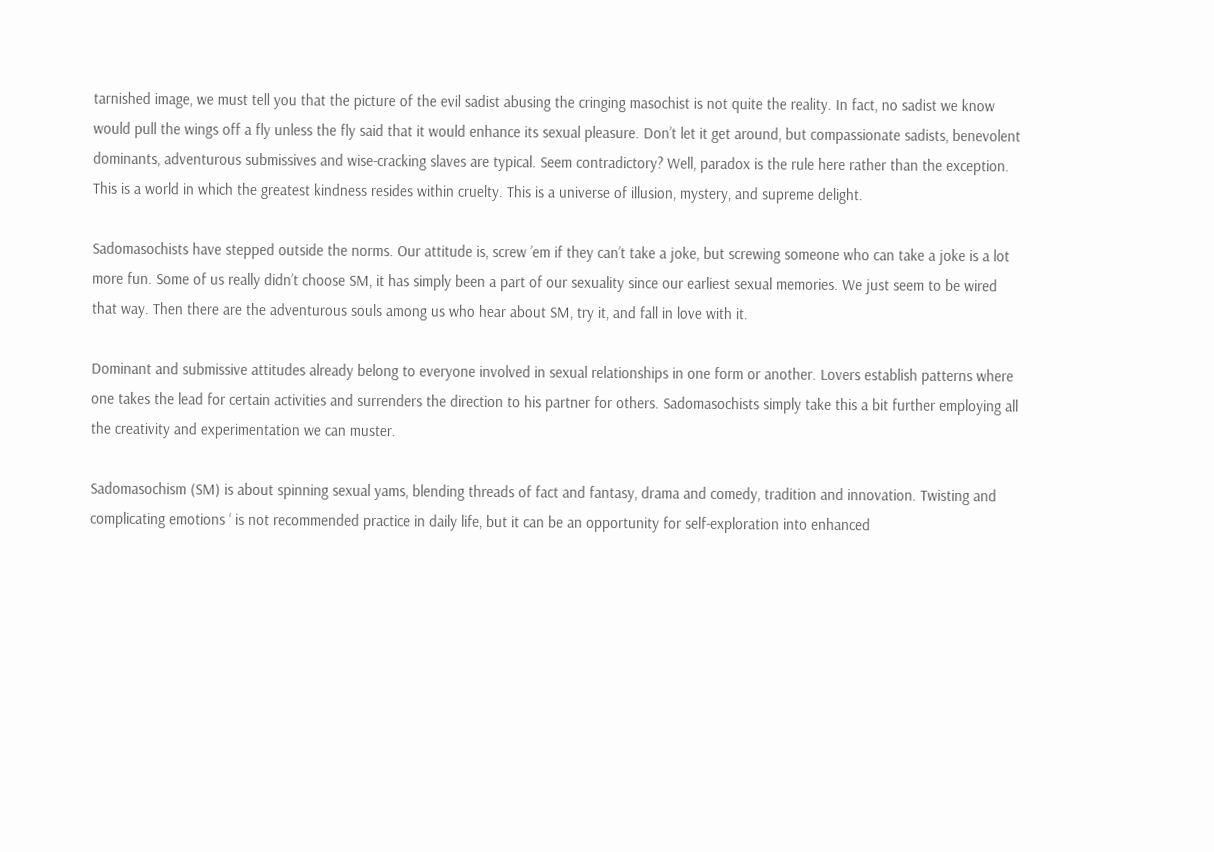tarnished image, we must tell you that the picture of the evil sadist abusing the cringing masochist is not quite the reality. In fact, no sadist we know would pull the wings off a fly unless the fly said that it would enhance its sexual pleasure. Don’t let it get around, but compassionate sadists, benevolent dominants, adventurous submissives and wise-cracking slaves are typical. Seem contradictory? Well, paradox is the rule here rather than the exception. This is a world in which the greatest kindness resides within cruelty. This is a universe of illusion, mystery, and supreme delight.

Sadomasochists have stepped outside the norms. Our attitude is, screw ’em if they can’t take a joke, but screwing someone who can take a joke is a lot more fun. Some of us really didn’t choose SM, it has simply been a part of our sexuality since our earliest sexual memories. We just seem to be wired that way. Then there are the adventurous souls among us who hear about SM, try it, and fall in love with it.

Dominant and submissive attitudes already belong to everyone involved in sexual relationships in one form or another. Lovers establish patterns where one takes the lead for certain activities and surrenders the direction to his partner for others. Sadomasochists simply take this a bit further employing all the creativity and experimentation we can muster.

Sadomasochism (SM) is about spinning sexual yams, blending threads of fact and fantasy, drama and comedy, tradition and innovation. Twisting and complicating emotions ‘ is not recommended practice in daily life, but it can be an opportunity for self-exploration into enhanced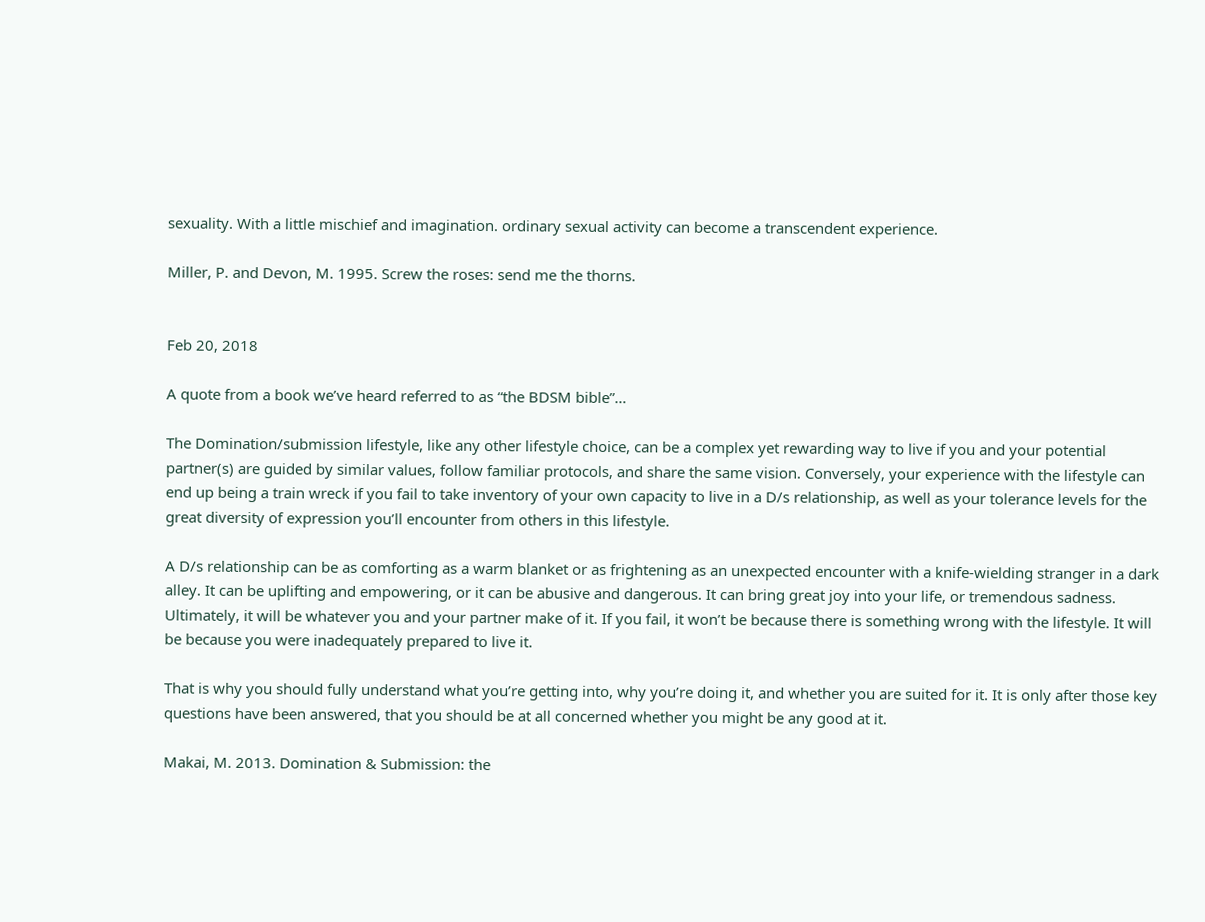sexuality. With a little mischief and imagination. ordinary sexual activity can become a transcendent experience.

Miller, P. and Devon, M. 1995. Screw the roses: send me the thorns.


Feb 20, 2018

A quote from a book we’ve heard referred to as “the BDSM bible”…

The Domination/submission lifestyle, like any other lifestyle choice, can be a complex yet rewarding way to live if you and your potential partner(s) are guided by similar values, follow familiar protocols, and share the same vision. Conversely, your experience with the lifestyle can end up being a train wreck if you fail to take inventory of your own capacity to live in a D/s relationship, as well as your tolerance levels for the great diversity of expression you’ll encounter from others in this lifestyle.

A D/s relationship can be as comforting as a warm blanket or as frightening as an unexpected encounter with a knife-wielding stranger in a dark alley. It can be uplifting and empowering, or it can be abusive and dangerous. It can bring great joy into your life, or tremendous sadness. Ultimately, it will be whatever you and your partner make of it. If you fail, it won’t be because there is something wrong with the lifestyle. It will be because you were inadequately prepared to live it.

That is why you should fully understand what you’re getting into, why you’re doing it, and whether you are suited for it. It is only after those key questions have been answered, that you should be at all concerned whether you might be any good at it.

Makai, M. 2013. Domination & Submission: the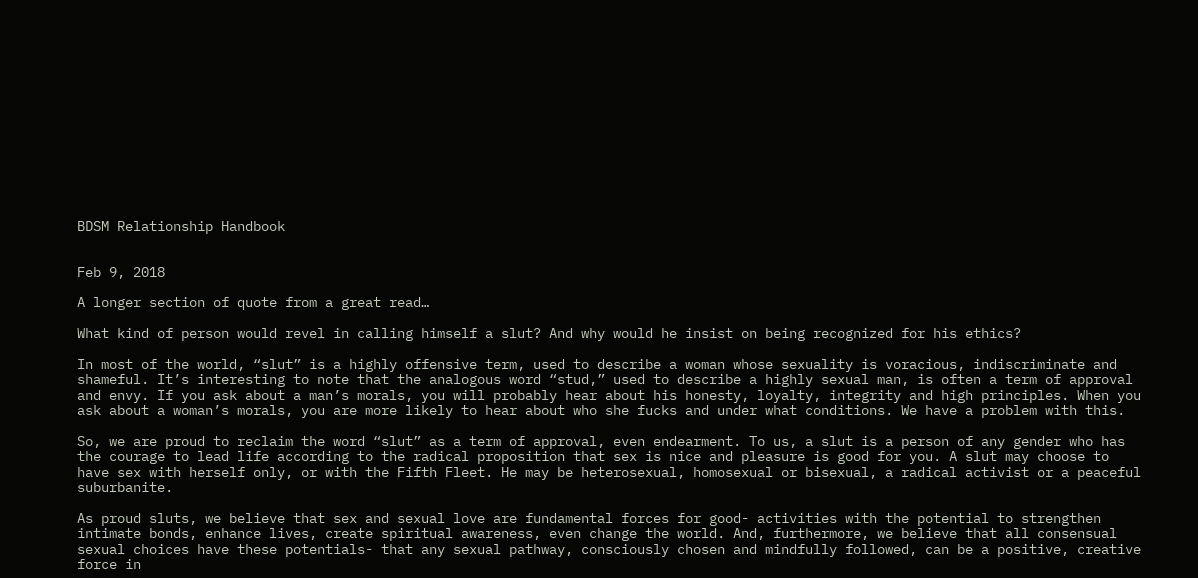BDSM Relationship Handbook


Feb 9, 2018

A longer section of quote from a great read…

What kind of person would revel in calling himself a slut? And why would he insist on being recognized for his ethics?

In most of the world, “slut” is a highly offensive term, used to describe a woman whose sexuality is voracious, indiscriminate and shameful. It’s interesting to note that the analogous word “stud,” used to describe a highly sexual man, is often a term of approval and envy. If you ask about a man’s morals, you will probably hear about his honesty, loyalty, integrity and high principles. When you ask about a woman’s morals, you are more likely to hear about who she fucks and under what conditions. We have a problem with this.

So, we are proud to reclaim the word “slut” as a term of approval, even endearment. To us, a slut is a person of any gender who has the courage to lead life according to the radical proposition that sex is nice and pleasure is good for you. A slut may choose to have sex with herself only, or with the Fifth Fleet. He may be heterosexual, homosexual or bisexual, a radical activist or a peaceful suburbanite.

As proud sluts, we believe that sex and sexual love are fundamental forces for good- activities with the potential to strengthen intimate bonds, enhance lives, create spiritual awareness, even change the world. And, furthermore, we believe that all consensual sexual choices have these potentials- that any sexual pathway, consciously chosen and mindfully followed, can be a positive, creative force in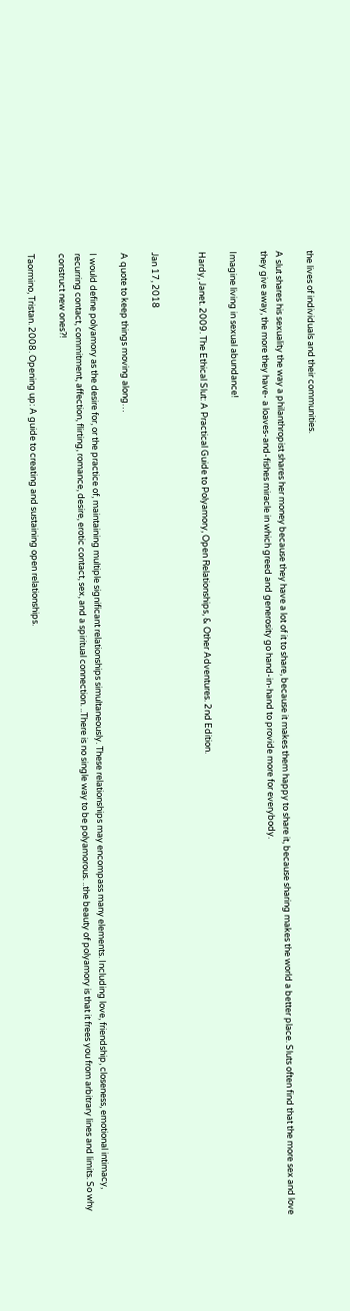the lives of individuals and their communities.

A slut shares his sexuality the way a philanthropist shares her money because they have a lot of it to share, because it makes them happy to share it, because sharing makes the world a better place. Sluts often find that the more sex and love they give away, the more they have- a loaves-and-fishes miracle in which greed and generosity go hand-in-hand to provide more for everybody.

Imagine living in sexual abundance!

Hardy, Janet. 2009. The Ethical Slut: A Practical Guide to Polyamory, Open Relationships, & Other Adventures. 2nd Edition.


Jan 17, 2018

A quote to keep things moving along…

I would define polyamory as the desire for, or the practice of, maintaining multiple significant relationships simultaneously. These relationships may encompass many elements. Including love, friendship, closeness, emotional intimacy, recurring contact, commitment, affection, flirting, romance, desire, erotic contact, sex, and a spiritual connection. ..There is no single way to be polyamorous. ..the beauty of polyamory is that it frees you from arbitrary lines and limits. So why construct new ones?!

Taormino, Tristan. 2008. Opening up: A guide to creating and sustaining open relationships.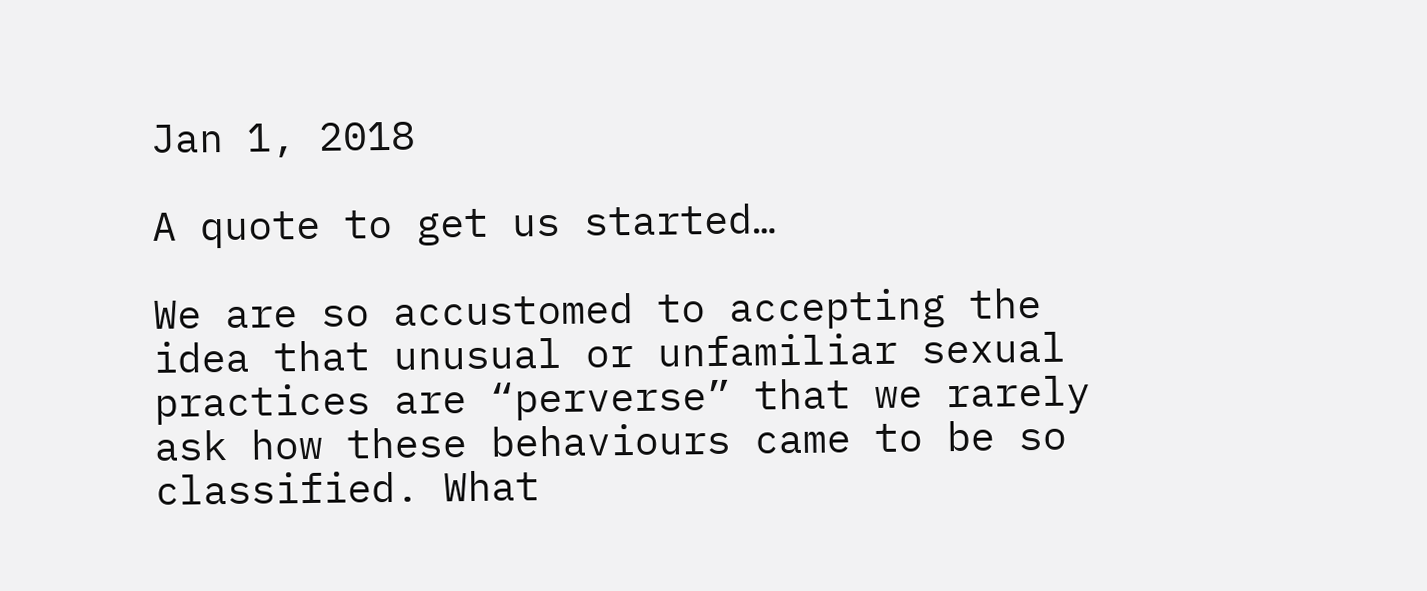Jan 1, 2018

A quote to get us started…

We are so accustomed to accepting the idea that unusual or unfamiliar sexual practices are “perverse” that we rarely ask how these behaviours came to be so classified. What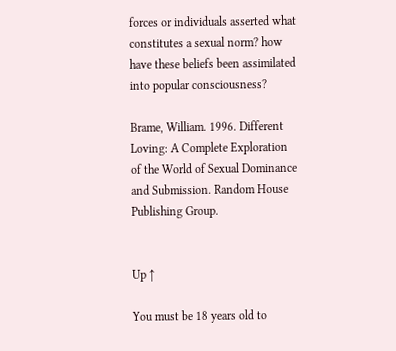forces or individuals asserted what constitutes a sexual norm? how have these beliefs been assimilated into popular consciousness?

Brame, William. 1996. Different Loving: A Complete Exploration of the World of Sexual Dominance and Submission. Random House Publishing Group.


Up ↑

You must be 18 years old to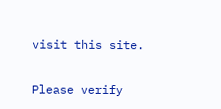visit this site.

Please verify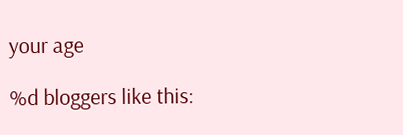your age

%d bloggers like this: